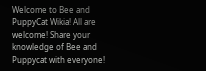Welcome to Bee and PuppyCat Wikia! All are welcome! Share your knowledge of Bee and Puppycat with everyone!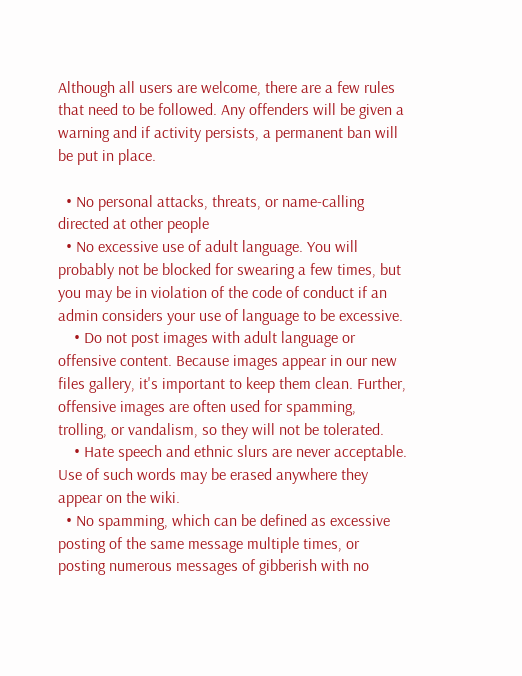Although all users are welcome, there are a few rules that need to be followed. Any offenders will be given a warning and if activity persists, a permanent ban will be put in place.

  • No personal attacks, threats, or name-calling directed at other people
  • No excessive use of adult language. You will probably not be blocked for swearing a few times, but you may be in violation of the code of conduct if an admin considers your use of language to be excessive.
    • Do not post images with adult language or offensive content. Because images appear in our new files gallery, it's important to keep them clean. Further, offensive images are often used for spamming, trolling, or vandalism, so they will not be tolerated.
    • Hate speech and ethnic slurs are never acceptable. Use of such words may be erased anywhere they appear on the wiki.
  • No spamming, which can be defined as excessive posting of the same message multiple times, or posting numerous messages of gibberish with no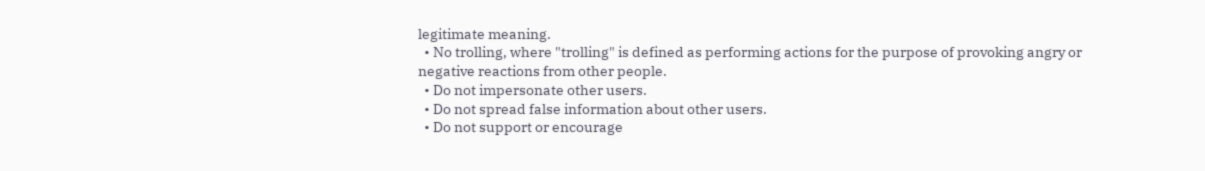legitimate meaning.
  • No trolling, where "trolling" is defined as performing actions for the purpose of provoking angry or negative reactions from other people.
  • Do not impersonate other users.
  • Do not spread false information about other users.
  • Do not support or encourage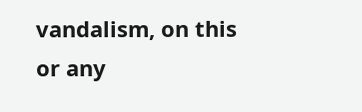vandalism, on this or any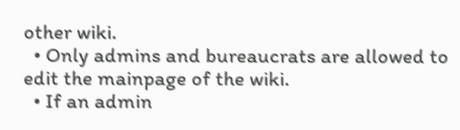other wiki.
  • Only admins and bureaucrats are allowed to edit the mainpage of the wiki.
  • If an admin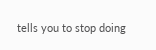tells you to stop doing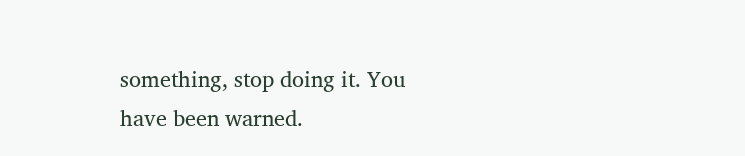something, stop doing it. You have been warned.